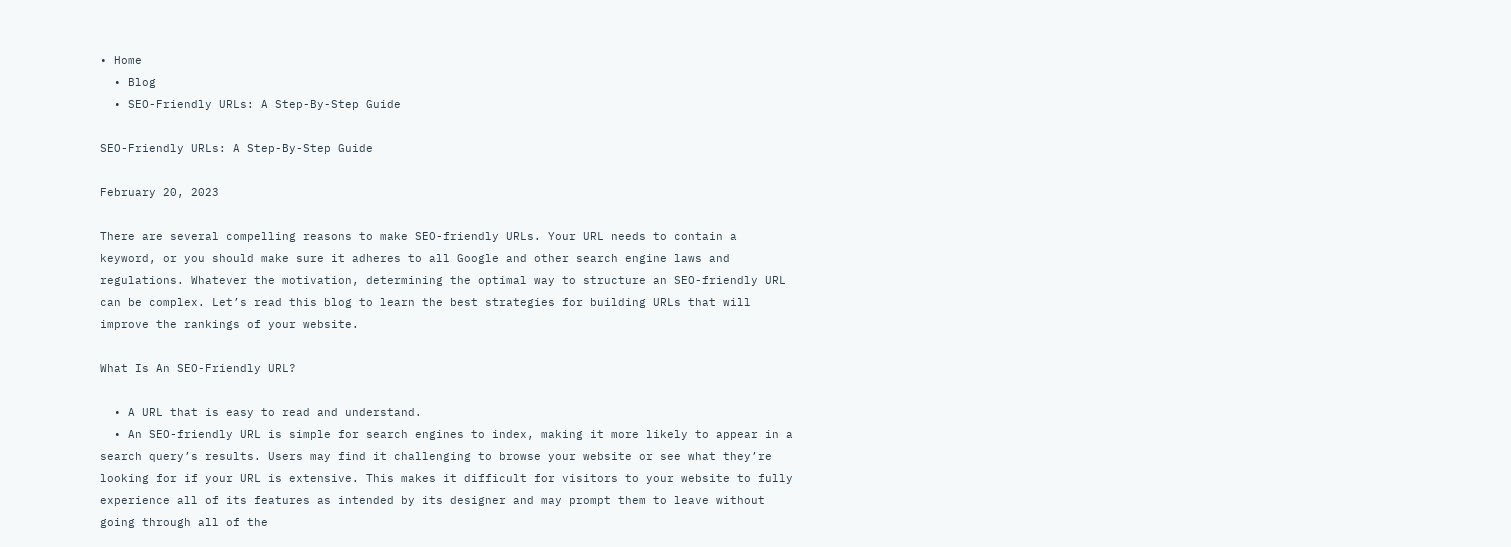• Home
  • Blog
  • SEO-Friendly URLs: A Step-By-Step Guide

SEO-Friendly URLs: A Step-By-Step Guide

February 20, 2023

There are several compelling reasons to make SEO-friendly URLs. Your URL needs to contain a keyword, or you should make sure it adheres to all Google and other search engine laws and regulations. Whatever the motivation, determining the optimal way to structure an SEO-friendly URL can be complex. Let’s read this blog to learn the best strategies for building URLs that will improve the rankings of your website.

What Is An SEO-Friendly URL?

  • A URL that is easy to read and understand.
  • An SEO-friendly URL is simple for search engines to index, making it more likely to appear in a search query’s results. Users may find it challenging to browse your website or see what they’re looking for if your URL is extensive. This makes it difficult for visitors to your website to fully experience all of its features as intended by its designer and may prompt them to leave without going through all of the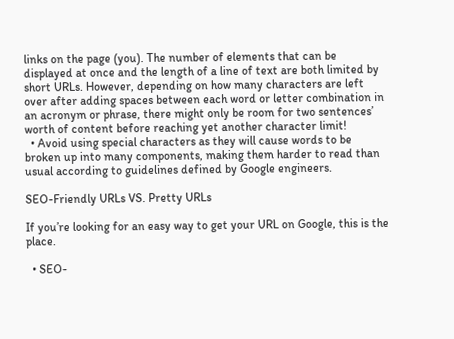links on the page (you). The number of elements that can be displayed at once and the length of a line of text are both limited by short URLs. However, depending on how many characters are left over after adding spaces between each word or letter combination in an acronym or phrase, there might only be room for two sentences’ worth of content before reaching yet another character limit!
  • Avoid using special characters as they will cause words to be broken up into many components, making them harder to read than usual according to guidelines defined by Google engineers.

SEO-Friendly URLs VS. Pretty URLs

If you’re looking for an easy way to get your URL on Google, this is the place.

  • SEO-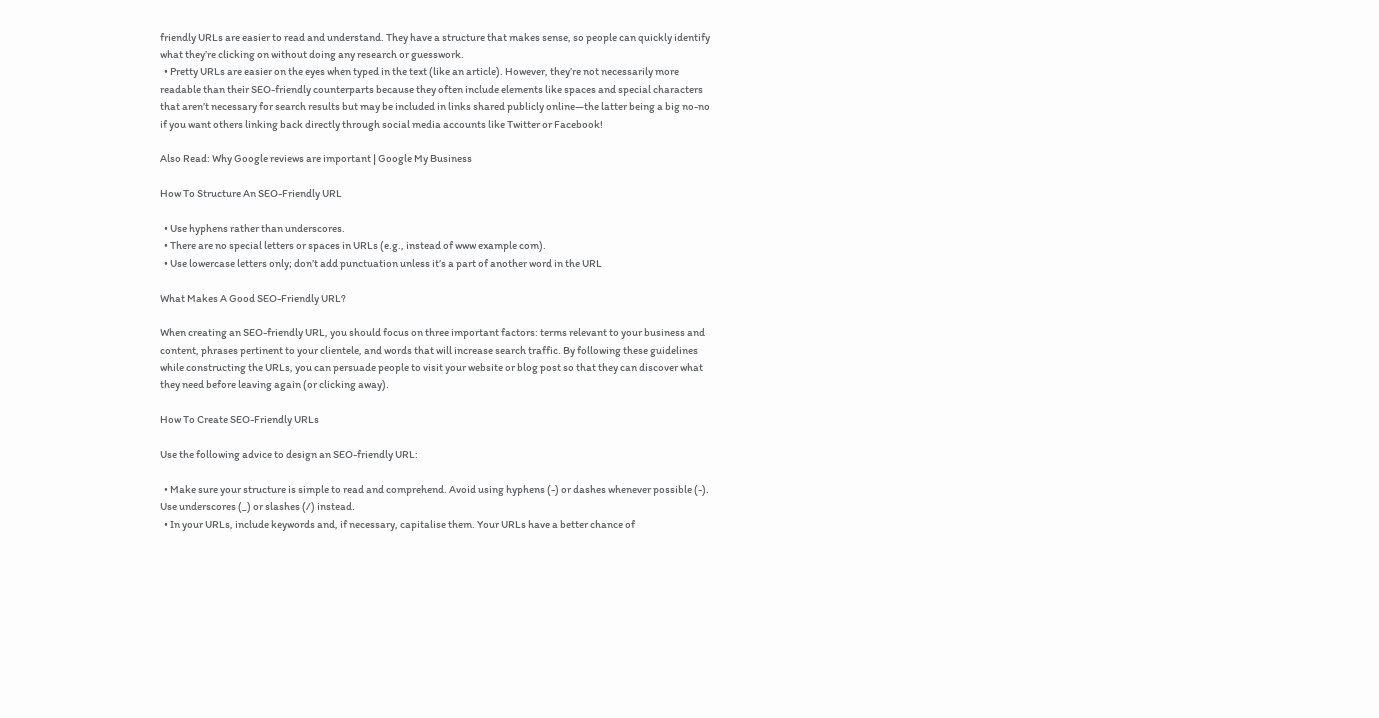friendly URLs are easier to read and understand. They have a structure that makes sense, so people can quickly identify what they’re clicking on without doing any research or guesswork.
  • Pretty URLs are easier on the eyes when typed in the text (like an article). However, they’re not necessarily more readable than their SEO-friendly counterparts because they often include elements like spaces and special characters that aren’t necessary for search results but may be included in links shared publicly online—the latter being a big no-no if you want others linking back directly through social media accounts like Twitter or Facebook!

Also Read: Why Google reviews are important | Google My Business

How To Structure An SEO-Friendly URL

  • Use hyphens rather than underscores.
  • There are no special letters or spaces in URLs (e.g., instead of www example com).
  • Use lowercase letters only; don’t add punctuation unless it’s a part of another word in the URL

What Makes A Good SEO-Friendly URL?

When creating an SEO-friendly URL, you should focus on three important factors: terms relevant to your business and content, phrases pertinent to your clientele, and words that will increase search traffic. By following these guidelines while constructing the URLs, you can persuade people to visit your website or blog post so that they can discover what they need before leaving again (or clicking away).

How To Create SEO-Friendly URLs

Use the following advice to design an SEO-friendly URL:

  • Make sure your structure is simple to read and comprehend. Avoid using hyphens (-) or dashes whenever possible (-). Use underscores (_) or slashes (/) instead.
  • In your URLs, include keywords and, if necessary, capitalise them. Your URLs have a better chance of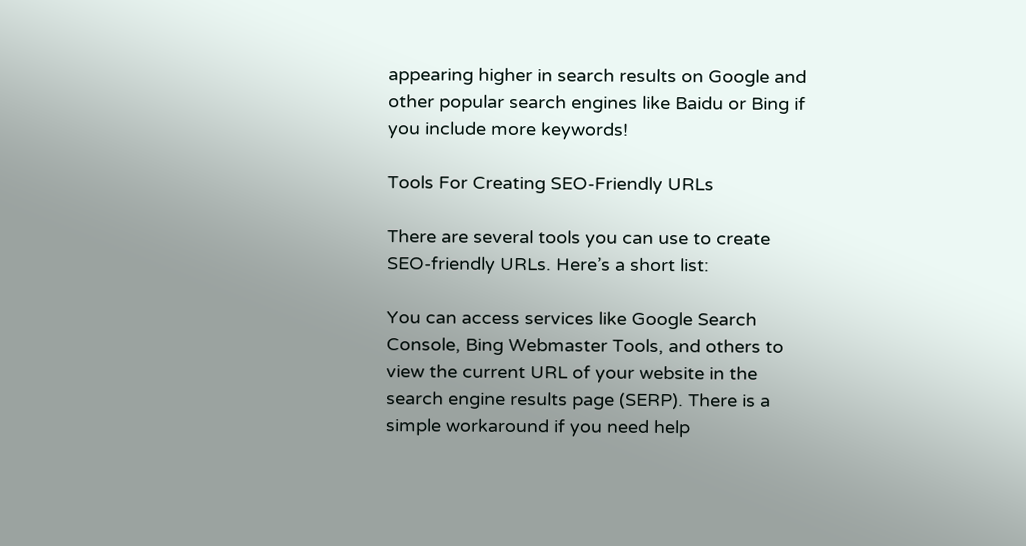appearing higher in search results on Google and other popular search engines like Baidu or Bing if you include more keywords!

Tools For Creating SEO-Friendly URLs

There are several tools you can use to create SEO-friendly URLs. Here’s a short list:

You can access services like Google Search Console, Bing Webmaster Tools, and others to view the current URL of your website in the search engine results page (SERP). There is a simple workaround if you need help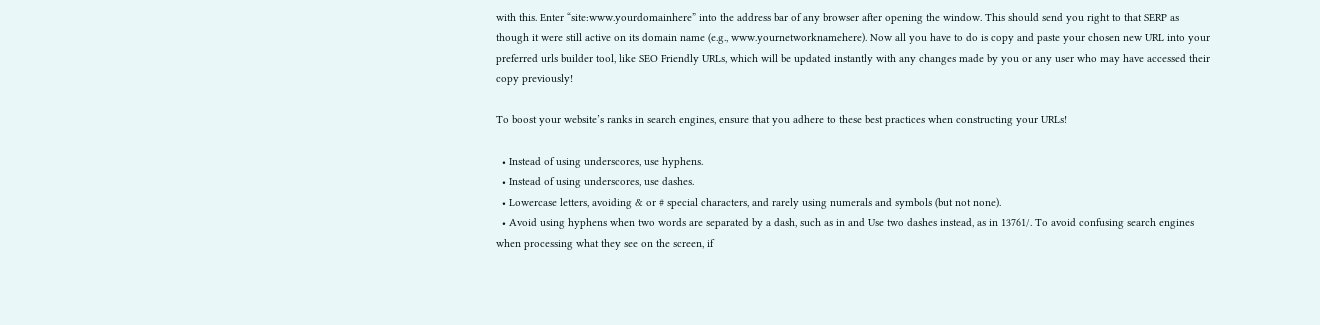with this. Enter “site:www.yourdomainhere” into the address bar of any browser after opening the window. This should send you right to that SERP as though it were still active on its domain name (e.g., www.yournetworknamehere). Now all you have to do is copy and paste your chosen new URL into your preferred urls builder tool, like SEO Friendly URLs, which will be updated instantly with any changes made by you or any user who may have accessed their copy previously!

To boost your website’s ranks in search engines, ensure that you adhere to these best practices when constructing your URLs!

  • Instead of using underscores, use hyphens.
  • Instead of using underscores, use dashes.
  • Lowercase letters, avoiding & or # special characters, and rarely using numerals and symbols (but not none).
  • Avoid using hyphens when two words are separated by a dash, such as in and Use two dashes instead, as in 13761/. To avoid confusing search engines when processing what they see on the screen, if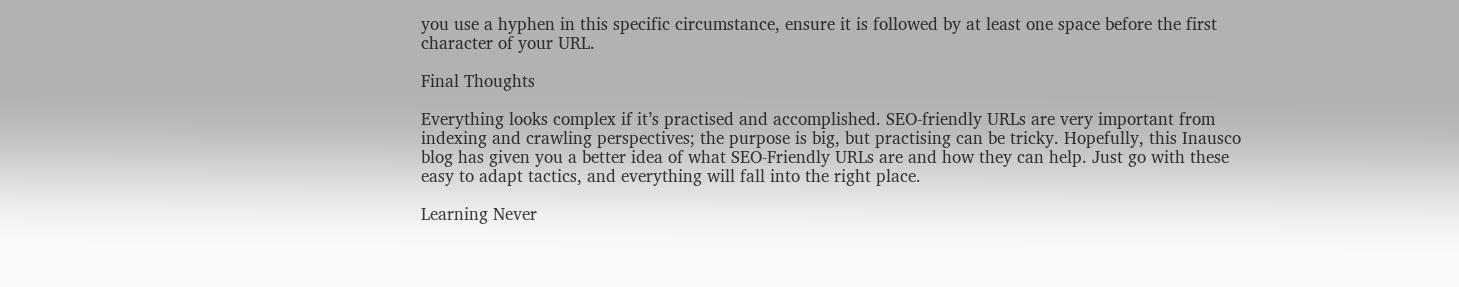you use a hyphen in this specific circumstance, ensure it is followed by at least one space before the first character of your URL.

Final Thoughts

Everything looks complex if it’s practised and accomplished. SEO-friendly URLs are very important from indexing and crawling perspectives; the purpose is big, but practising can be tricky. Hopefully, this Inausco blog has given you a better idea of what SEO-Friendly URLs are and how they can help. Just go with these easy to adapt tactics, and everything will fall into the right place.

Learning Never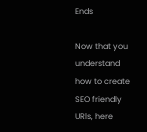Ends

Now that you understand how to create SEO friendly URls, here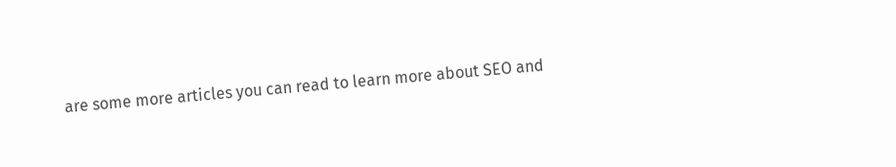are some more articles you can read to learn more about SEO and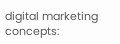digital marketing concepts: